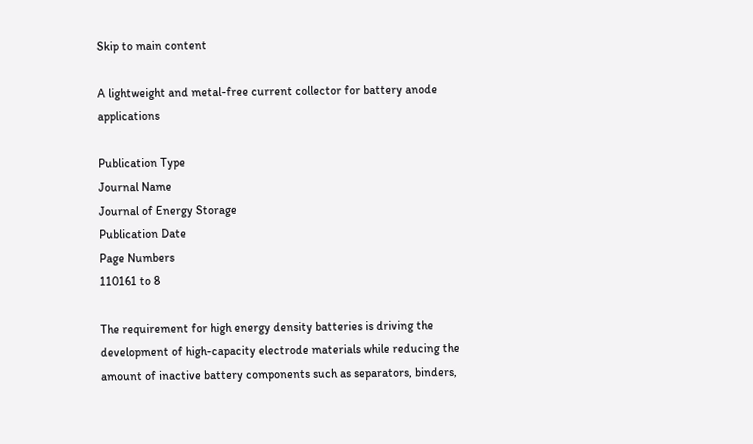Skip to main content

A lightweight and metal-free current collector for battery anode applications

Publication Type
Journal Name
Journal of Energy Storage
Publication Date
Page Numbers
110161 to 8

The requirement for high energy density batteries is driving the development of high-capacity electrode materials while reducing the amount of inactive battery components such as separators, binders,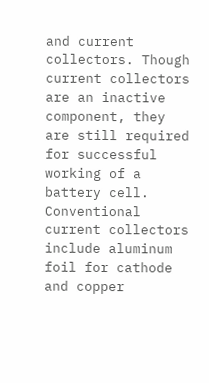and current collectors. Though current collectors are an inactive component, they are still required for successful working of a battery cell. Conventional current collectors include aluminum foil for cathode and copper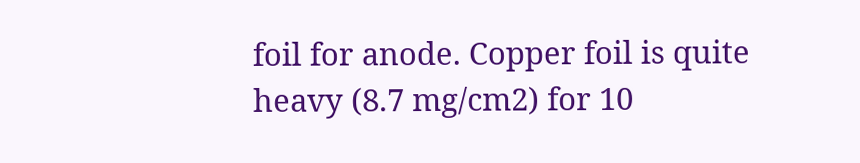foil for anode. Copper foil is quite heavy (8.7 mg/cm2) for 10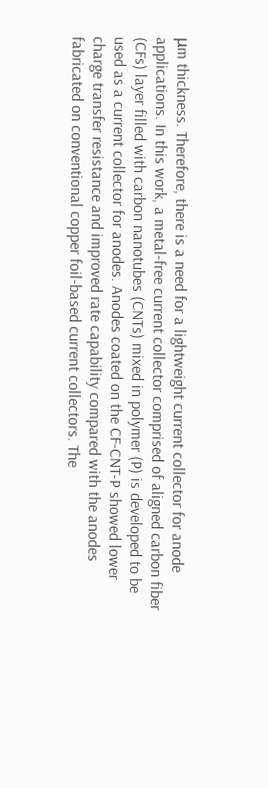μm thickness. Therefore, there is a need for a lightweight current collector for anode applications. In this work, a metal-free current collector comprised of aligned carbon fiber (CFs) layer filled with carbon nanotubes (CNTs) mixed in polymer (P) is developed to be used as a current collector for anodes. Anodes coated on the CF-CNT-P showed lower charge transfer resistance and improved rate capability compared with the anodes fabricated on conventional copper foil-based current collectors. The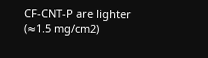CF-CNT-P are lighter (≈1.5 mg/cm2)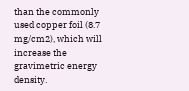than the commonly used copper foil (8.7 mg/cm2), which will increase the gravimetric energy density.